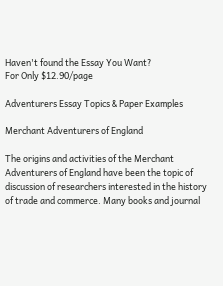Haven't found the Essay You Want?
For Only $12.90/page

Adventurers Essay Topics & Paper Examples

Merchant Adventurers of England

The origins and activities of the Merchant Adventurers of England have been the topic of discussion of researchers interested in the history of trade and commerce. Many books and journal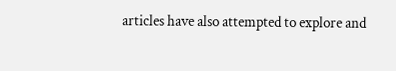articles have also attempted to explore and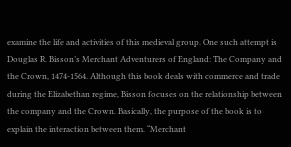examine the life and activities of this medieval group. One such attempt is Douglas R. Bisson’s Merchant Adventurers of England: The Company and the Crown, 1474-1564. Although this book deals with commerce and trade during the Elizabethan regime, Bisson focuses on the relationship between the company and the Crown. Basically, the purpose of the book is to explain the interaction between them. “Merchant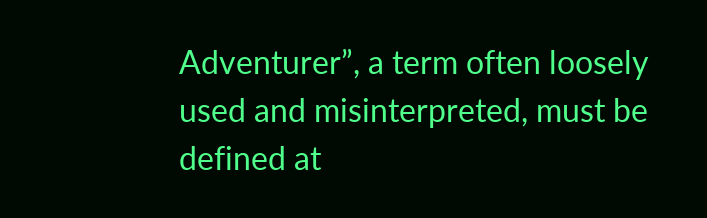Adventurer”, a term often loosely used and misinterpreted, must be defined at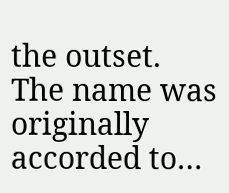the outset. The name was originally accorded to…